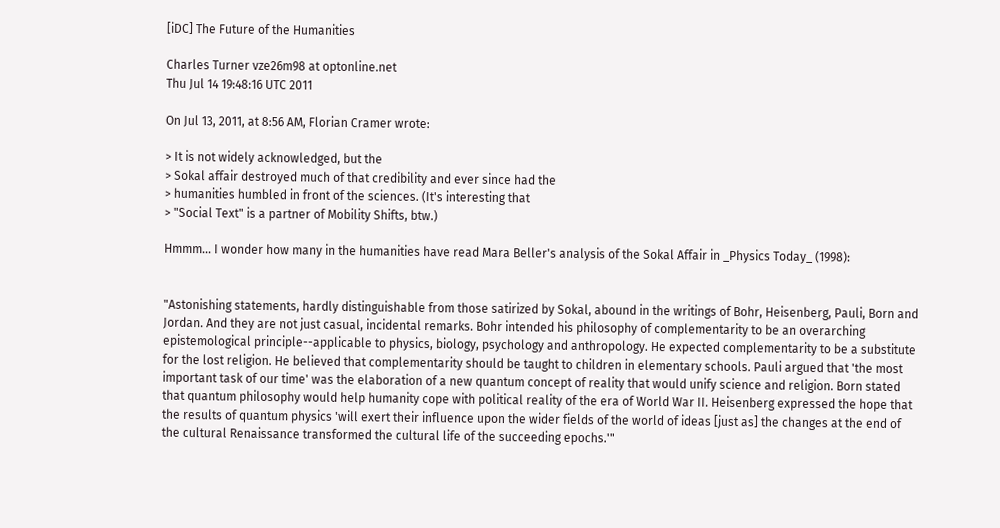[iDC] The Future of the Humanities

Charles Turner vze26m98 at optonline.net
Thu Jul 14 19:48:16 UTC 2011

On Jul 13, 2011, at 8:56 AM, Florian Cramer wrote:

> It is not widely acknowledged, but the
> Sokal affair destroyed much of that credibility and ever since had the
> humanities humbled in front of the sciences. (It's interesting that
> "Social Text" is a partner of Mobility Shifts, btw.)

Hmmm... I wonder how many in the humanities have read Mara Beller's analysis of the Sokal Affair in _Physics Today_ (1998):


"Astonishing statements, hardly distinguishable from those satirized by Sokal, abound in the writings of Bohr, Heisenberg, Pauli, Born and Jordan. And they are not just casual, incidental remarks. Bohr intended his philosophy of complementarity to be an overarching epistemological principle--applicable to physics, biology, psychology and anthropology. He expected complementarity to be a substitute for the lost religion. He believed that complementarity should be taught to children in elementary schools. Pauli argued that 'the most important task of our time' was the elaboration of a new quantum concept of reality that would unify science and religion. Born stated that quantum philosophy would help humanity cope with political reality of the era of World War II. Heisenberg expressed the hope that the results of quantum physics 'will exert their influence upon the wider fields of the world of ideas [just as] the changes at the end of the cultural Renaissance transformed the cultural life of the succeeding epochs.'"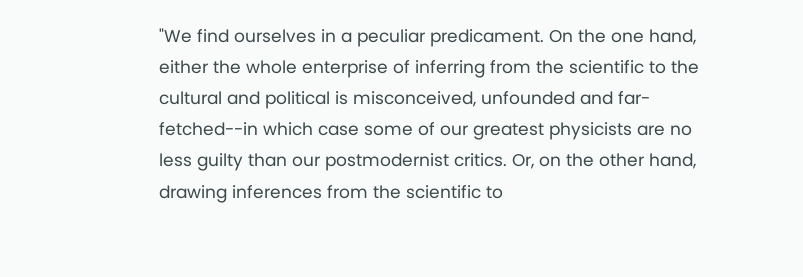"We find ourselves in a peculiar predicament. On the one hand, either the whole enterprise of inferring from the scientific to the cultural and political is misconceived, unfounded and far-fetched--in which case some of our greatest physicists are no less guilty than our postmodernist critics. Or, on the other hand, drawing inferences from the scientific to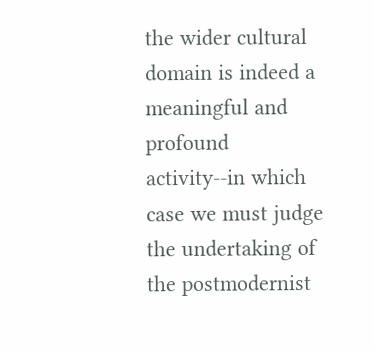the wider cultural domain is indeed a meaningful and profound activity--in which case we must judge the undertaking of the postmodernist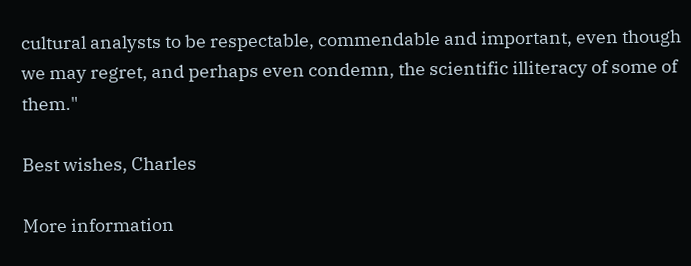cultural analysts to be respectable, commendable and important, even though we may regret, and perhaps even condemn, the scientific illiteracy of some of them."

Best wishes, Charles

More information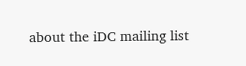about the iDC mailing list